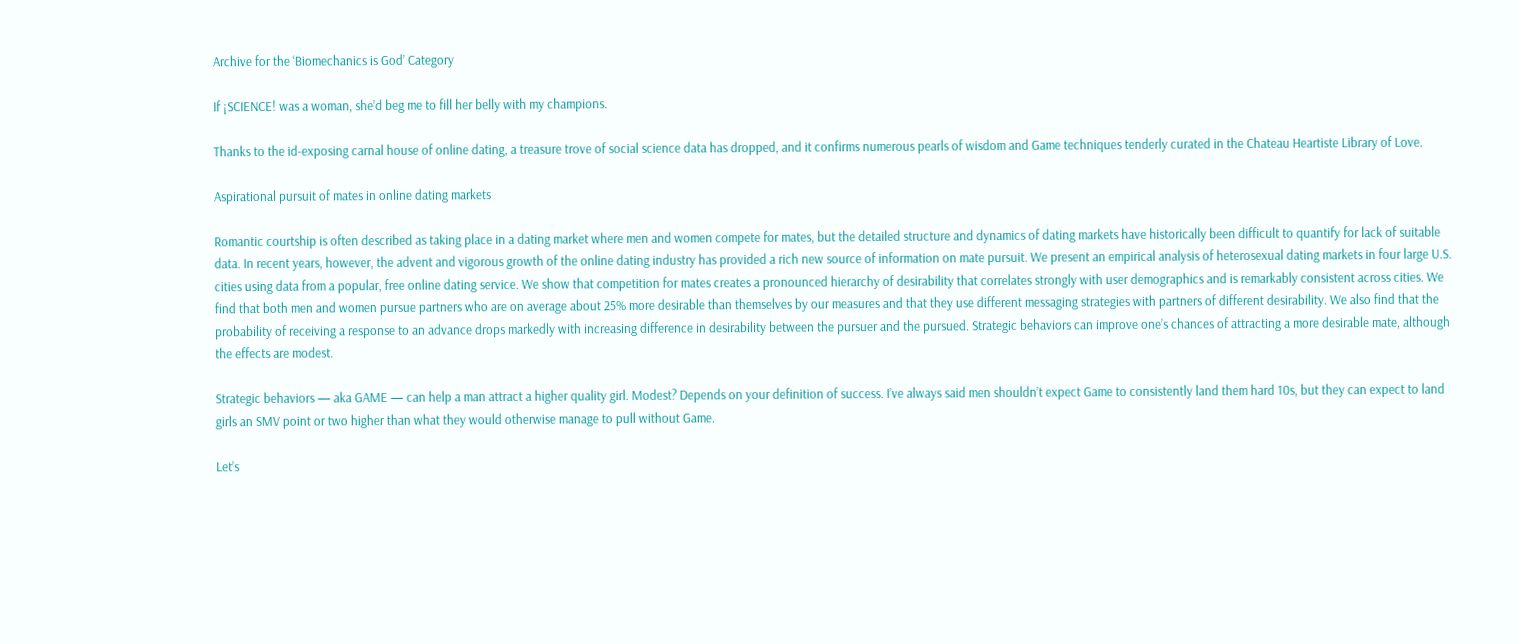Archive for the ‘Biomechanics is God’ Category

If ¡SCIENCE! was a woman, she’d beg me to fill her belly with my champions.

Thanks to the id-exposing carnal house of online dating, a treasure trove of social science data has dropped, and it confirms numerous pearls of wisdom and Game techniques tenderly curated in the Chateau Heartiste Library of Love.

Aspirational pursuit of mates in online dating markets

Romantic courtship is often described as taking place in a dating market where men and women compete for mates, but the detailed structure and dynamics of dating markets have historically been difficult to quantify for lack of suitable data. In recent years, however, the advent and vigorous growth of the online dating industry has provided a rich new source of information on mate pursuit. We present an empirical analysis of heterosexual dating markets in four large U.S. cities using data from a popular, free online dating service. We show that competition for mates creates a pronounced hierarchy of desirability that correlates strongly with user demographics and is remarkably consistent across cities. We find that both men and women pursue partners who are on average about 25% more desirable than themselves by our measures and that they use different messaging strategies with partners of different desirability. We also find that the probability of receiving a response to an advance drops markedly with increasing difference in desirability between the pursuer and the pursued. Strategic behaviors can improve one’s chances of attracting a more desirable mate, although the effects are modest.

Strategic behaviors — aka GAME — can help a man attract a higher quality girl. Modest? Depends on your definition of success. I’ve always said men shouldn’t expect Game to consistently land them hard 10s, but they can expect to land girls an SMV point or two higher than what they would otherwise manage to pull without Game.

Let’s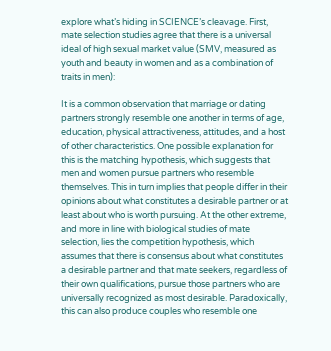explore what’s hiding in SCIENCE’s cleavage. First, mate selection studies agree that there is a universal ideal of high sexual market value (SMV, measured as youth and beauty in women and as a combination of traits in men):

It is a common observation that marriage or dating partners strongly resemble one another in terms of age, education, physical attractiveness, attitudes, and a host of other characteristics. One possible explanation for this is the matching hypothesis, which suggests that men and women pursue partners who resemble themselves. This in turn implies that people differ in their opinions about what constitutes a desirable partner or at least about who is worth pursuing. At the other extreme, and more in line with biological studies of mate selection, lies the competition hypothesis, which assumes that there is consensus about what constitutes a desirable partner and that mate seekers, regardless of their own qualifications, pursue those partners who are universally recognized as most desirable. Paradoxically, this can also produce couples who resemble one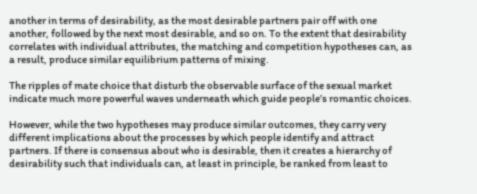another in terms of desirability, as the most desirable partners pair off with one another, followed by the next most desirable, and so on. To the extent that desirability correlates with individual attributes, the matching and competition hypotheses can, as a result, produce similar equilibrium patterns of mixing.

The ripples of mate choice that disturb the observable surface of the sexual market indicate much more powerful waves underneath which guide people’s romantic choices.

However, while the two hypotheses may produce similar outcomes, they carry very different implications about the processes by which people identify and attract partners. If there is consensus about who is desirable, then it creates a hierarchy of desirability such that individuals can, at least in principle, be ranked from least to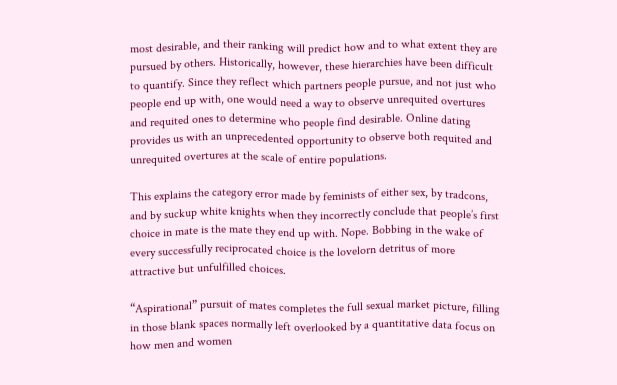most desirable, and their ranking will predict how and to what extent they are pursued by others. Historically, however, these hierarchies have been difficult to quantify. Since they reflect which partners people pursue, and not just who people end up with, one would need a way to observe unrequited overtures and requited ones to determine who people find desirable. Online dating provides us with an unprecedented opportunity to observe both requited and unrequited overtures at the scale of entire populations.

This explains the category error made by feminists of either sex, by tradcons, and by suckup white knights when they incorrectly conclude that people’s first choice in mate is the mate they end up with. Nope. Bobbing in the wake of every successfully reciprocated choice is the lovelorn detritus of more attractive but unfulfilled choices.

“Aspirational” pursuit of mates completes the full sexual market picture, filling in those blank spaces normally left overlooked by a quantitative data focus on how men and women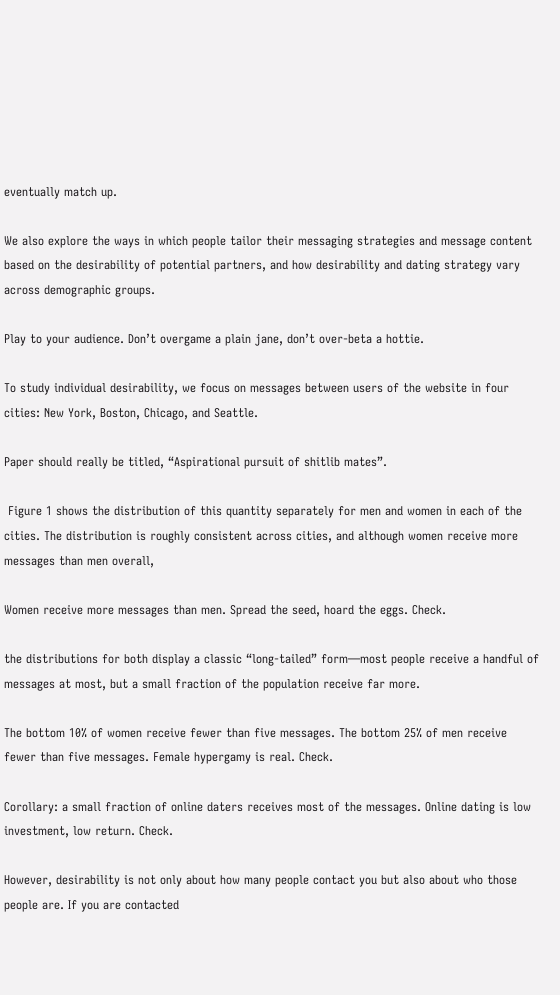eventually match up.

We also explore the ways in which people tailor their messaging strategies and message content based on the desirability of potential partners, and how desirability and dating strategy vary across demographic groups.

Play to your audience. Don’t overgame a plain jane, don’t over-beta a hottie.

To study individual desirability, we focus on messages between users of the website in four cities: New York, Boston, Chicago, and Seattle.

Paper should really be titled, “Aspirational pursuit of shitlib mates”.

 Figure 1 shows the distribution of this quantity separately for men and women in each of the cities. The distribution is roughly consistent across cities, and although women receive more messages than men overall,

Women receive more messages than men. Spread the seed, hoard the eggs. Check.

the distributions for both display a classic “long-tailed” form—most people receive a handful of messages at most, but a small fraction of the population receive far more.

The bottom 10% of women receive fewer than five messages. The bottom 25% of men receive fewer than five messages. Female hypergamy is real. Check.

Corollary: a small fraction of online daters receives most of the messages. Online dating is low investment, low return. Check.

However, desirability is not only about how many people contact you but also about who those people are. If you are contacted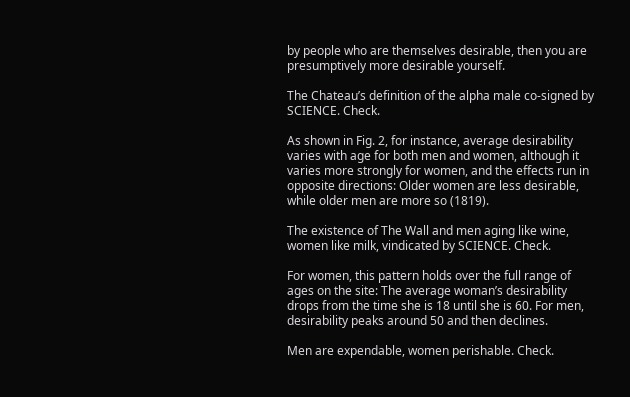by people who are themselves desirable, then you are presumptively more desirable yourself.

The Chateau’s definition of the alpha male co-signed by SCIENCE. Check.

As shown in Fig. 2, for instance, average desirability varies with age for both men and women, although it varies more strongly for women, and the effects run in opposite directions: Older women are less desirable, while older men are more so (1819).

The existence of The Wall and men aging like wine, women like milk, vindicated by SCIENCE. Check.

For women, this pattern holds over the full range of ages on the site: The average woman’s desirability drops from the time she is 18 until she is 60. For men, desirability peaks around 50 and then declines.

Men are expendable, women perishable. Check.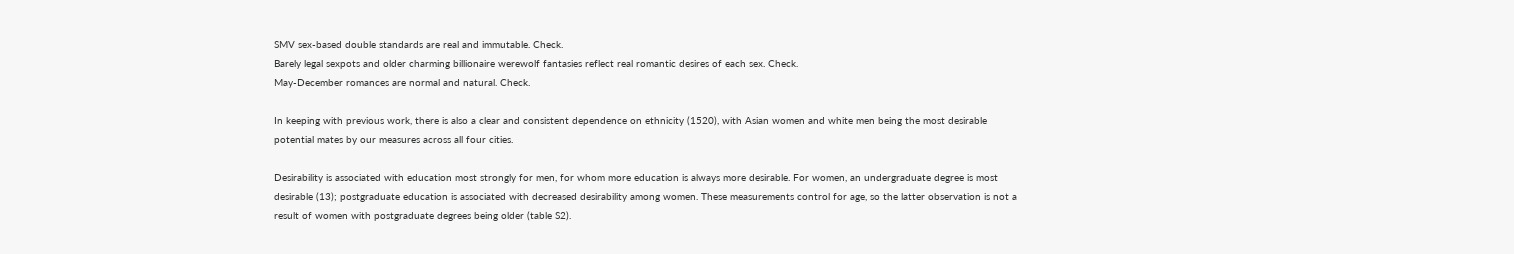SMV sex-based double standards are real and immutable. Check.
Barely legal sexpots and older charming billionaire werewolf fantasies reflect real romantic desires of each sex. Check.
May-December romances are normal and natural. Check.

In keeping with previous work, there is also a clear and consistent dependence on ethnicity (1520), with Asian women and white men being the most desirable potential mates by our measures across all four cities.

Desirability is associated with education most strongly for men, for whom more education is always more desirable. For women, an undergraduate degree is most desirable (13); postgraduate education is associated with decreased desirability among women. These measurements control for age, so the latter observation is not a result of women with postgraduate degrees being older (table S2).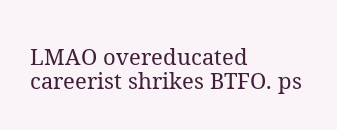LMAO overeducated careerist shrikes BTFO. ps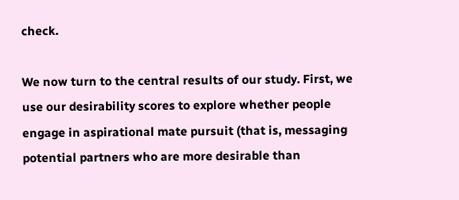check.

We now turn to the central results of our study. First, we use our desirability scores to explore whether people engage in aspirational mate pursuit (that is, messaging potential partners who are more desirable than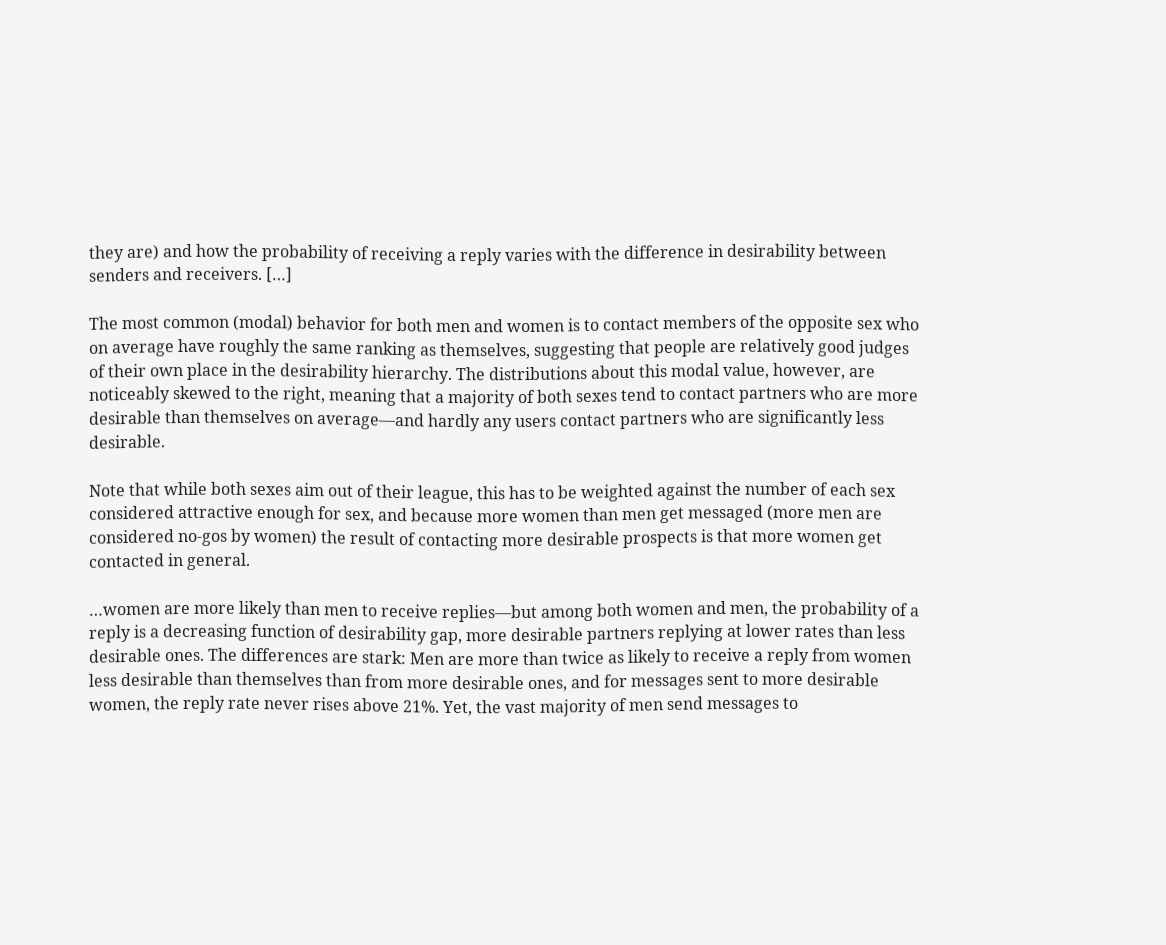they are) and how the probability of receiving a reply varies with the difference in desirability between senders and receivers. […]

The most common (modal) behavior for both men and women is to contact members of the opposite sex who on average have roughly the same ranking as themselves, suggesting that people are relatively good judges of their own place in the desirability hierarchy. The distributions about this modal value, however, are noticeably skewed to the right, meaning that a majority of both sexes tend to contact partners who are more desirable than themselves on average—and hardly any users contact partners who are significantly less desirable.

Note that while both sexes aim out of their league, this has to be weighted against the number of each sex considered attractive enough for sex, and because more women than men get messaged (more men are considered no-gos by women) the result of contacting more desirable prospects is that more women get contacted in general.

…women are more likely than men to receive replies—but among both women and men, the probability of a reply is a decreasing function of desirability gap, more desirable partners replying at lower rates than less desirable ones. The differences are stark: Men are more than twice as likely to receive a reply from women less desirable than themselves than from more desirable ones, and for messages sent to more desirable women, the reply rate never rises above 21%. Yet, the vast majority of men send messages to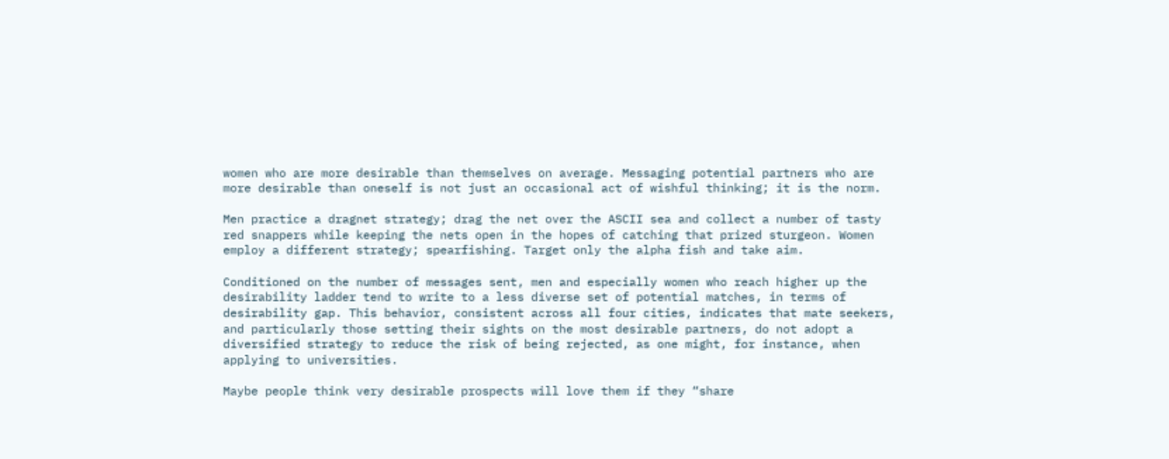women who are more desirable than themselves on average. Messaging potential partners who are more desirable than oneself is not just an occasional act of wishful thinking; it is the norm.

Men practice a dragnet strategy; drag the net over the ASCII sea and collect a number of tasty red snappers while keeping the nets open in the hopes of catching that prized sturgeon. Women employ a different strategy; spearfishing. Target only the alpha fish and take aim.

Conditioned on the number of messages sent, men and especially women who reach higher up the desirability ladder tend to write to a less diverse set of potential matches, in terms of desirability gap. This behavior, consistent across all four cities, indicates that mate seekers, and particularly those setting their sights on the most desirable partners, do not adopt a diversified strategy to reduce the risk of being rejected, as one might, for instance, when applying to universities.

Maybe people think very desirable prospects will love them if they “share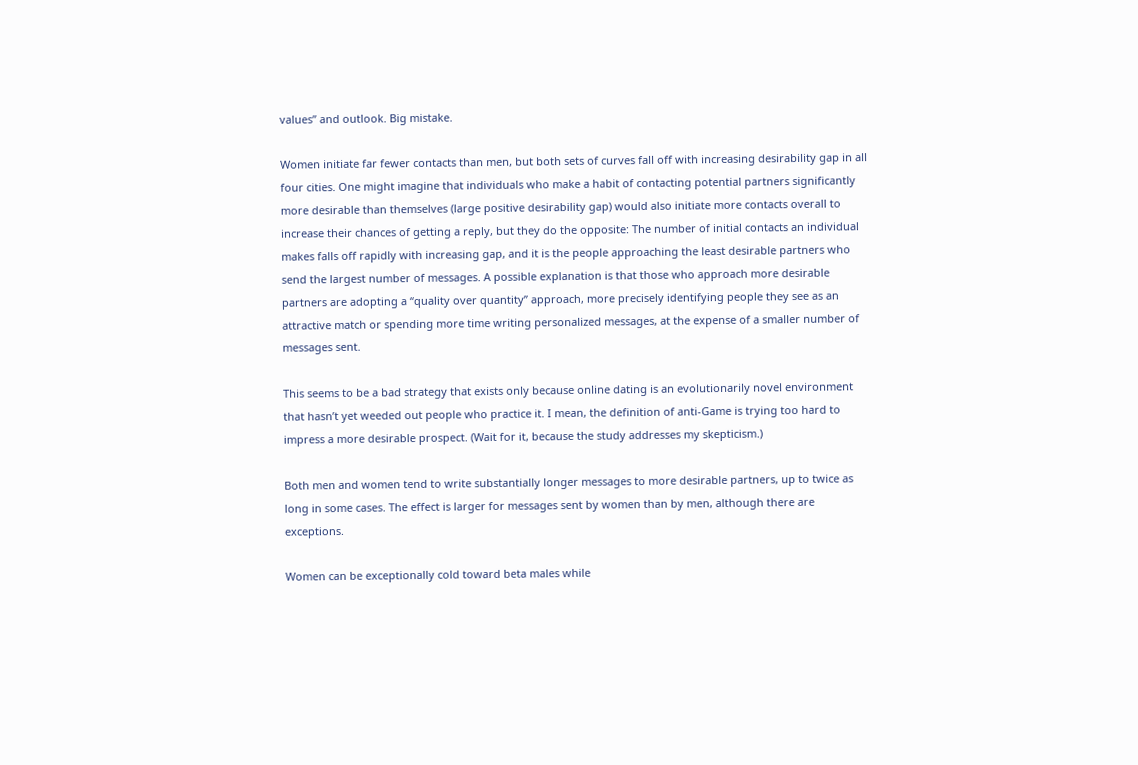values” and outlook. Big mistake.

Women initiate far fewer contacts than men, but both sets of curves fall off with increasing desirability gap in all four cities. One might imagine that individuals who make a habit of contacting potential partners significantly more desirable than themselves (large positive desirability gap) would also initiate more contacts overall to increase their chances of getting a reply, but they do the opposite: The number of initial contacts an individual makes falls off rapidly with increasing gap, and it is the people approaching the least desirable partners who send the largest number of messages. A possible explanation is that those who approach more desirable partners are adopting a “quality over quantity” approach, more precisely identifying people they see as an attractive match or spending more time writing personalized messages, at the expense of a smaller number of messages sent.

This seems to be a bad strategy that exists only because online dating is an evolutionarily novel environment that hasn’t yet weeded out people who practice it. I mean, the definition of anti-Game is trying too hard to impress a more desirable prospect. (Wait for it, because the study addresses my skepticism.)

Both men and women tend to write substantially longer messages to more desirable partners, up to twice as long in some cases. The effect is larger for messages sent by women than by men, although there are exceptions.

Women can be exceptionally cold toward beta males while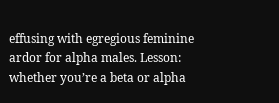effusing with egregious feminine ardor for alpha males. Lesson: whether you’re a beta or alpha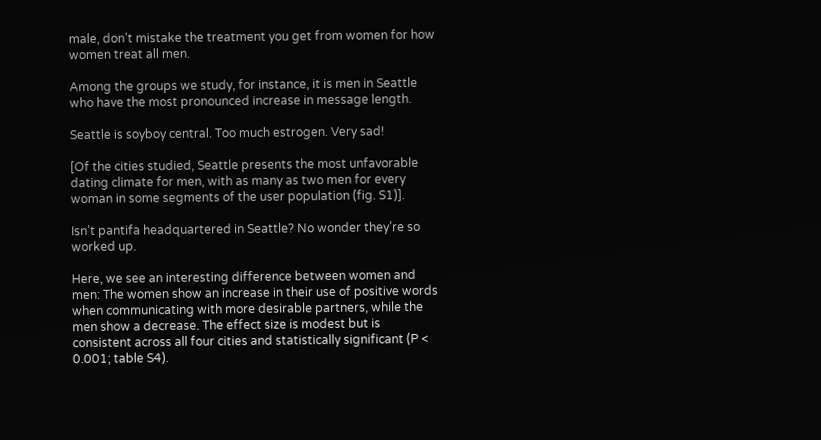male, don’t mistake the treatment you get from women for how women treat all men.

Among the groups we study, for instance, it is men in Seattle who have the most pronounced increase in message length.

Seattle is soyboy central. Too much estrogen. Very sad!

[Of the cities studied, Seattle presents the most unfavorable dating climate for men, with as many as two men for every woman in some segments of the user population (fig. S1)].

Isn’t pantifa headquartered in Seattle? No wonder they’re so worked up.

Here, we see an interesting difference between women and men: The women show an increase in their use of positive words when communicating with more desirable partners, while the men show a decrease. The effect size is modest but is consistent across all four cities and statistically significant (P < 0.001; table S4).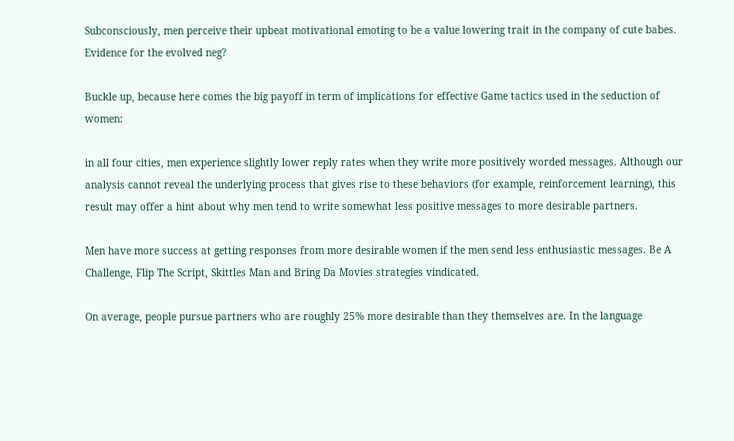Subconsciously, men perceive their upbeat motivational emoting to be a value lowering trait in the company of cute babes. Evidence for the evolved neg?

Buckle up, because here comes the big payoff in term of implications for effective Game tactics used in the seduction of women:

in all four cities, men experience slightly lower reply rates when they write more positively worded messages. Although our analysis cannot reveal the underlying process that gives rise to these behaviors (for example, reinforcement learning), this result may offer a hint about why men tend to write somewhat less positive messages to more desirable partners.

Men have more success at getting responses from more desirable women if the men send less enthusiastic messages. Be A Challenge, Flip The Script, Skittles Man and Bring Da Movies strategies vindicated.

On average, people pursue partners who are roughly 25% more desirable than they themselves are. In the language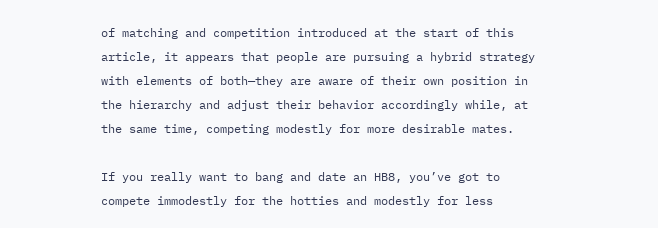of matching and competition introduced at the start of this article, it appears that people are pursuing a hybrid strategy with elements of both—they are aware of their own position in the hierarchy and adjust their behavior accordingly while, at the same time, competing modestly for more desirable mates.

If you really want to bang and date an HB8, you’ve got to compete immodestly for the hotties and modestly for less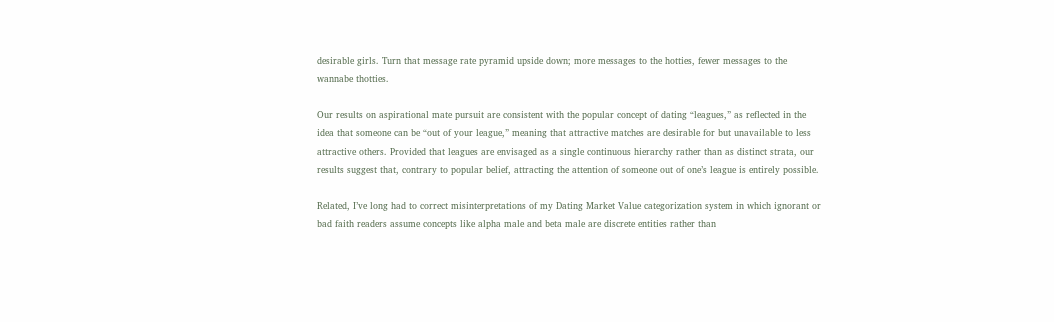desirable girls. Turn that message rate pyramid upside down; more messages to the hotties, fewer messages to the wannabe thotties.

Our results on aspirational mate pursuit are consistent with the popular concept of dating “leagues,” as reflected in the idea that someone can be “out of your league,” meaning that attractive matches are desirable for but unavailable to less attractive others. Provided that leagues are envisaged as a single continuous hierarchy rather than as distinct strata, our results suggest that, contrary to popular belief, attracting the attention of someone out of one’s league is entirely possible.

Related, I’ve long had to correct misinterpretations of my Dating Market Value categorization system in which ignorant or bad faith readers assume concepts like alpha male and beta male are discrete entities rather than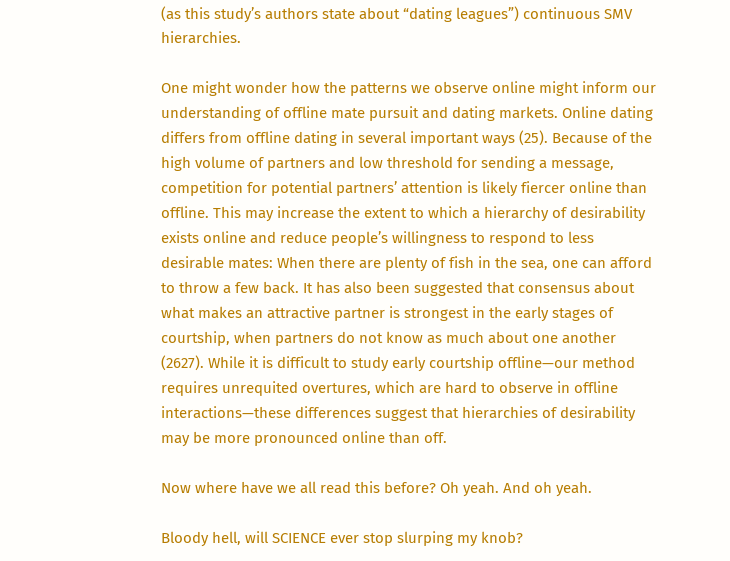(as this study’s authors state about “dating leagues”) continuous SMV hierarchies.

One might wonder how the patterns we observe online might inform our understanding of offline mate pursuit and dating markets. Online dating differs from offline dating in several important ways (25). Because of the high volume of partners and low threshold for sending a message, competition for potential partners’ attention is likely fiercer online than offline. This may increase the extent to which a hierarchy of desirability exists online and reduce people’s willingness to respond to less desirable mates: When there are plenty of fish in the sea, one can afford to throw a few back. It has also been suggested that consensus about what makes an attractive partner is strongest in the early stages of courtship, when partners do not know as much about one another (2627). While it is difficult to study early courtship offline—our method requires unrequited overtures, which are hard to observe in offline interactions—these differences suggest that hierarchies of desirability may be more pronounced online than off.

Now where have we all read this before? Oh yeah. And oh yeah.

Bloody hell, will SCIENCE ever stop slurping my knob?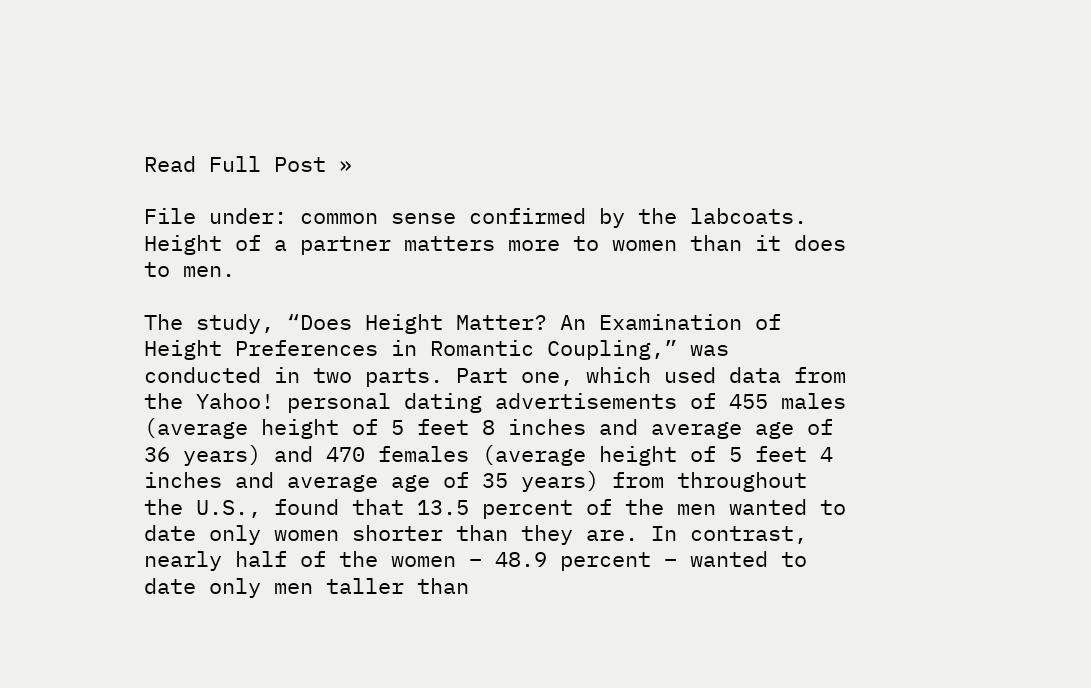Read Full Post »

File under: common sense confirmed by the labcoats. Height of a partner matters more to women than it does to men.

The study, “Does Height Matter? An Examination of Height Preferences in Romantic Coupling,” was conducted in two parts. Part one, which used data from the Yahoo! personal dating advertisements of 455 males (average height of 5 feet 8 inches and average age of 36 years) and 470 females (average height of 5 feet 4 inches and average age of 35 years) from throughout the U.S., found that 13.5 percent of the men wanted to date only women shorter than they are. In contrast, nearly half of the women – 48.9 percent – wanted to date only men taller than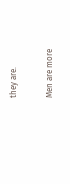they are.

Men are more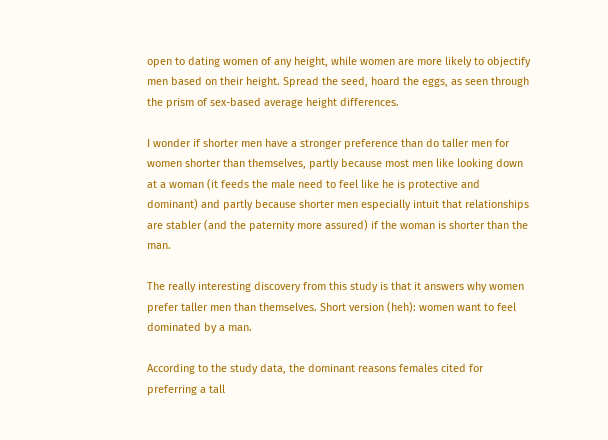open to dating women of any height, while women are more likely to objectify men based on their height. Spread the seed, hoard the eggs, as seen through the prism of sex-based average height differences.

I wonder if shorter men have a stronger preference than do taller men for women shorter than themselves, partly because most men like looking down at a woman (it feeds the male need to feel like he is protective and dominant) and partly because shorter men especially intuit that relationships are stabler (and the paternity more assured) if the woman is shorter than the man.

The really interesting discovery from this study is that it answers why women prefer taller men than themselves. Short version (heh): women want to feel dominated by a man.

According to the study data, the dominant reasons females cited for preferring a tall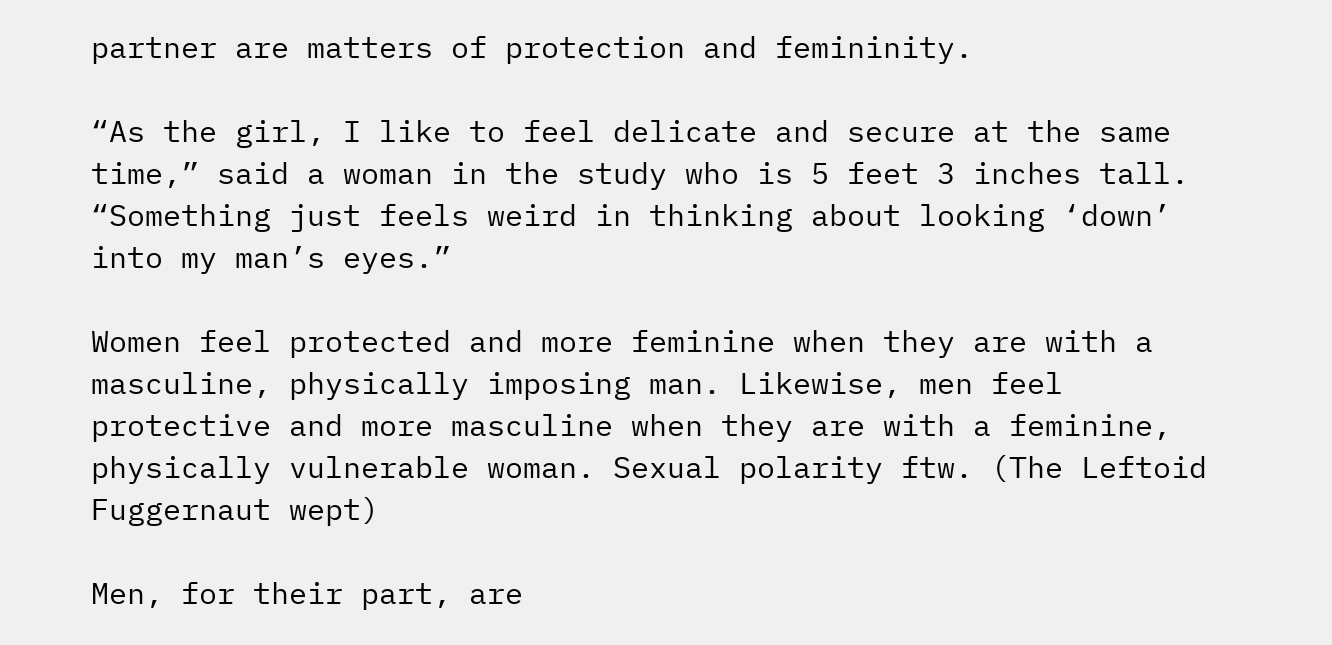partner are matters of protection and femininity.

“As the girl, I like to feel delicate and secure at the same time,” said a woman in the study who is 5 feet 3 inches tall. “Something just feels weird in thinking about looking ‘down’ into my man’s eyes.”

Women feel protected and more feminine when they are with a masculine, physically imposing man. Likewise, men feel protective and more masculine when they are with a feminine, physically vulnerable woman. Sexual polarity ftw. (The Leftoid Fuggernaut wept)

Men, for their part, are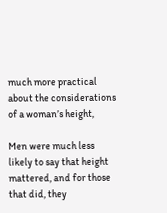much more practical about the considerations of a woman’s height,

Men were much less likely to say that height mattered, and for those that did, they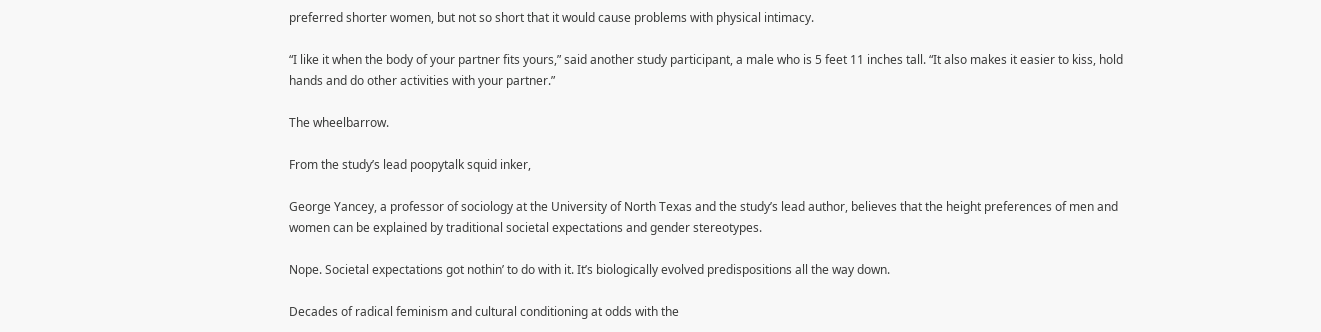preferred shorter women, but not so short that it would cause problems with physical intimacy.

“I like it when the body of your partner fits yours,” said another study participant, a male who is 5 feet 11 inches tall. “It also makes it easier to kiss, hold hands and do other activities with your partner.”

The wheelbarrow.

From the study’s lead poopytalk squid inker,

George Yancey, a professor of sociology at the University of North Texas and the study’s lead author, believes that the height preferences of men and women can be explained by traditional societal expectations and gender stereotypes.

Nope. Societal expectations got nothin’ to do with it. It’s biologically evolved predispositions all the way down.

Decades of radical feminism and cultural conditioning at odds with the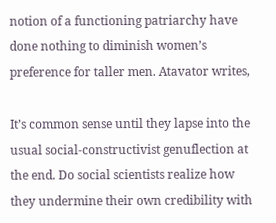notion of a functioning patriarchy have done nothing to diminish women’s preference for taller men. Atavator writes,

It’s common sense until they lapse into the usual social-constructivist genuflection at the end. Do social scientists realize how they undermine their own credibility with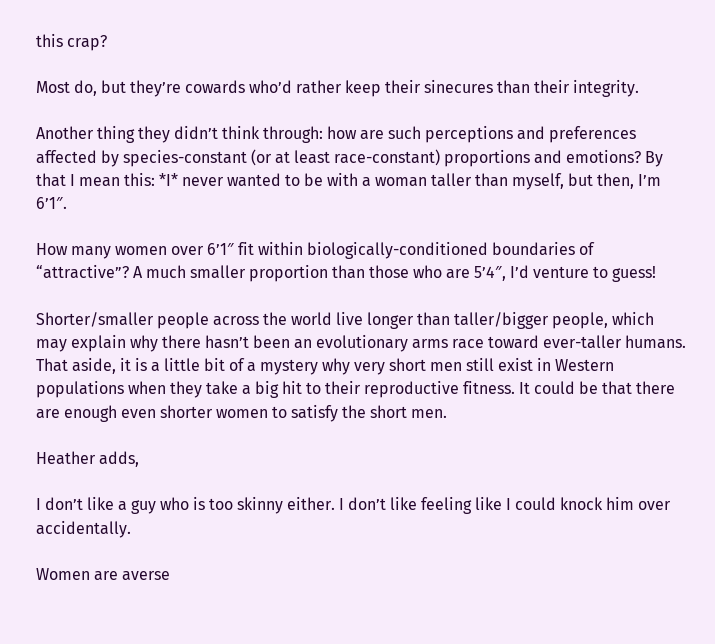this crap?

Most do, but they’re cowards who’d rather keep their sinecures than their integrity.

Another thing they didn’t think through: how are such perceptions and preferences affected by species-constant (or at least race-constant) proportions and emotions? By that I mean this: *I* never wanted to be with a woman taller than myself, but then, I’m 6’1″.

How many women over 6’1″ fit within biologically-conditioned boundaries of “attractive”? A much smaller proportion than those who are 5’4″, I’d venture to guess!

Shorter/smaller people across the world live longer than taller/bigger people, which may explain why there hasn’t been an evolutionary arms race toward ever-taller humans. That aside, it is a little bit of a mystery why very short men still exist in Western populations when they take a big hit to their reproductive fitness. It could be that there are enough even shorter women to satisfy the short men.

Heather adds,

I don’t like a guy who is too skinny either. I don’t like feeling like I could knock him over accidentally.

Women are averse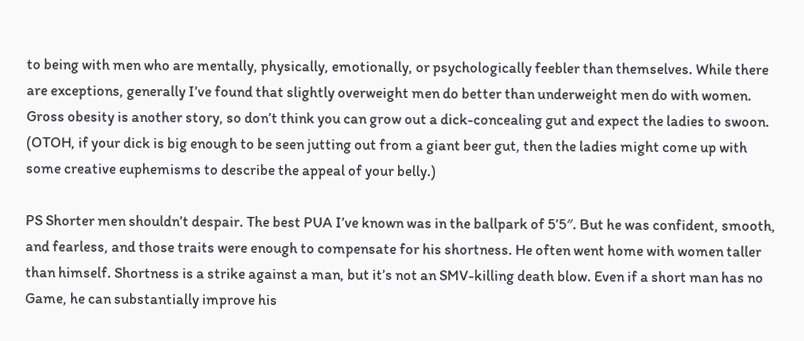to being with men who are mentally, physically, emotionally, or psychologically feebler than themselves. While there are exceptions, generally I’ve found that slightly overweight men do better than underweight men do with women. Gross obesity is another story, so don’t think you can grow out a dick-concealing gut and expect the ladies to swoon. (OTOH, if your dick is big enough to be seen jutting out from a giant beer gut, then the ladies might come up with some creative euphemisms to describe the appeal of your belly.)

PS Shorter men shouldn’t despair. The best PUA I’ve known was in the ballpark of 5’5″. But he was confident, smooth, and fearless, and those traits were enough to compensate for his shortness. He often went home with women taller than himself. Shortness is a strike against a man, but it’s not an SMV-killing death blow. Even if a short man has no Game, he can substantially improve his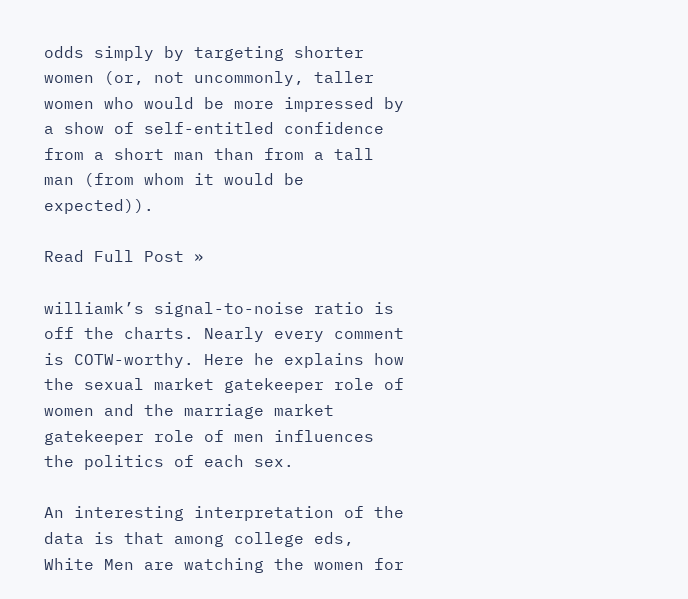odds simply by targeting shorter women (or, not uncommonly, taller women who would be more impressed by a show of self-entitled confidence from a short man than from a tall man (from whom it would be expected)).

Read Full Post »

williamk’s signal-to-noise ratio is off the charts. Nearly every comment is COTW-worthy. Here he explains how the sexual market gatekeeper role of women and the marriage market gatekeeper role of men influences the politics of each sex.

An interesting interpretation of the data is that among college eds, White Men are watching the women for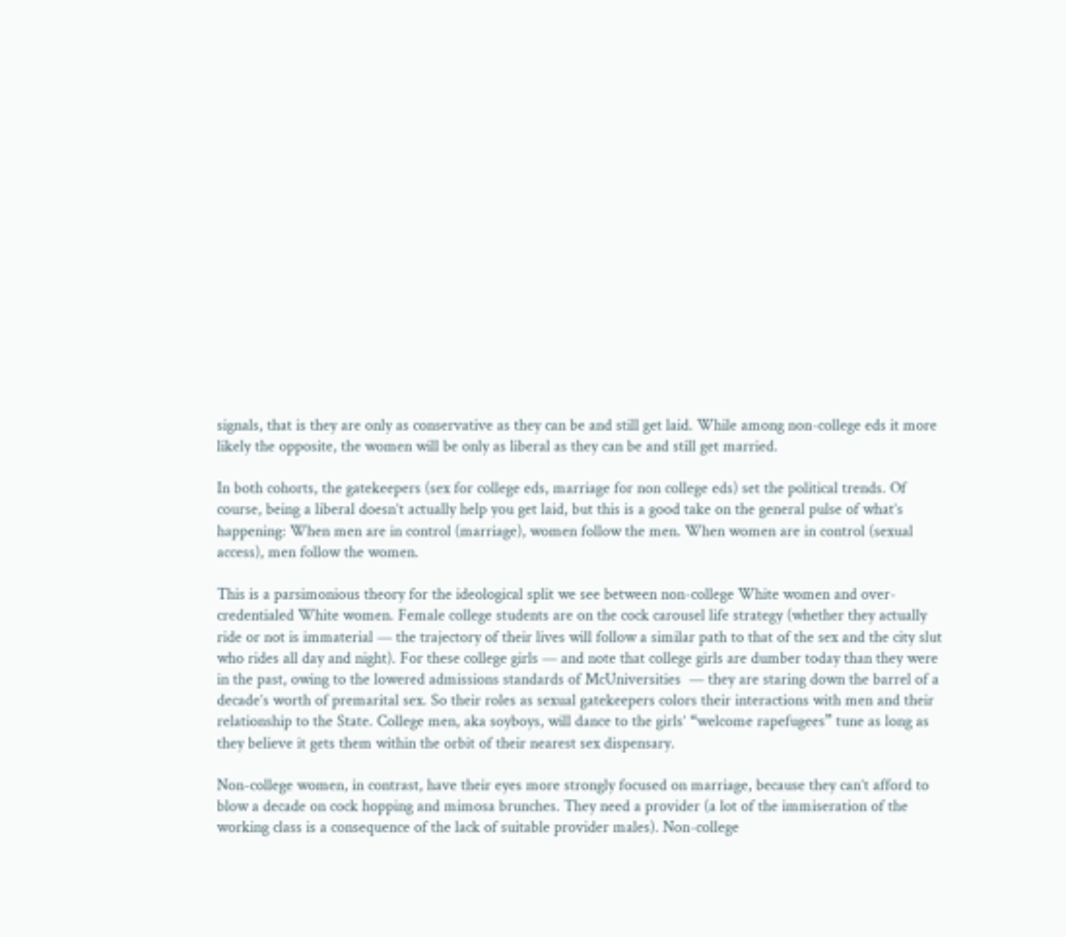signals, that is they are only as conservative as they can be and still get laid. While among non-college eds it more likely the opposite, the women will be only as liberal as they can be and still get married.

In both cohorts, the gatekeepers (sex for college eds, marriage for non college eds) set the political trends. Of course, being a liberal doesn’t actually help you get laid, but this is a good take on the general pulse of what’s happening: When men are in control (marriage), women follow the men. When women are in control (sexual access), men follow the women.

This is a parsimonious theory for the ideological split we see between non-college White women and over-credentialed White women. Female college students are on the cock carousel life strategy (whether they actually ride or not is immaterial — the trajectory of their lives will follow a similar path to that of the sex and the city slut who rides all day and night). For these college girls — and note that college girls are dumber today than they were in the past, owing to the lowered admissions standards of McUniversities  — they are staring down the barrel of a decade’s worth of premarital sex. So their roles as sexual gatekeepers colors their interactions with men and their relationship to the State. College men, aka soyboys, will dance to the girls’ “welcome rapefugees” tune as long as they believe it gets them within the orbit of their nearest sex dispensary.

Non-college women, in contrast, have their eyes more strongly focused on marriage, because they can’t afford to blow a decade on cock hopping and mimosa brunches. They need a provider (a lot of the immiseration of the working class is a consequence of the lack of suitable provider males). Non-college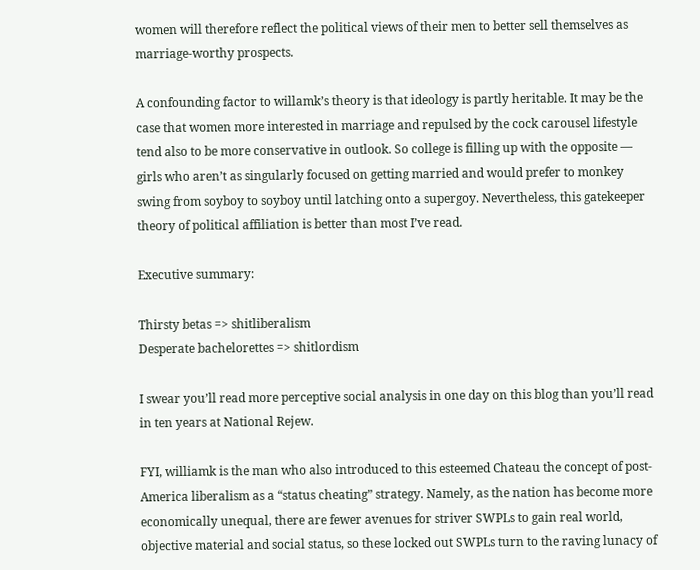women will therefore reflect the political views of their men to better sell themselves as marriage-worthy prospects.

A confounding factor to willamk’s theory is that ideology is partly heritable. It may be the case that women more interested in marriage and repulsed by the cock carousel lifestyle tend also to be more conservative in outlook. So college is filling up with the opposite — girls who aren’t as singularly focused on getting married and would prefer to monkey swing from soyboy to soyboy until latching onto a supergoy. Nevertheless, this gatekeeper theory of political affiliation is better than most I’ve read.

Executive summary:

Thirsty betas => shitliberalism
Desperate bachelorettes => shitlordism

I swear you’ll read more perceptive social analysis in one day on this blog than you’ll read in ten years at National Rejew.

FYI, williamk is the man who also introduced to this esteemed Chateau the concept of post-America liberalism as a “status cheating” strategy. Namely, as the nation has become more economically unequal, there are fewer avenues for striver SWPLs to gain real world, objective material and social status, so these locked out SWPLs turn to the raving lunacy of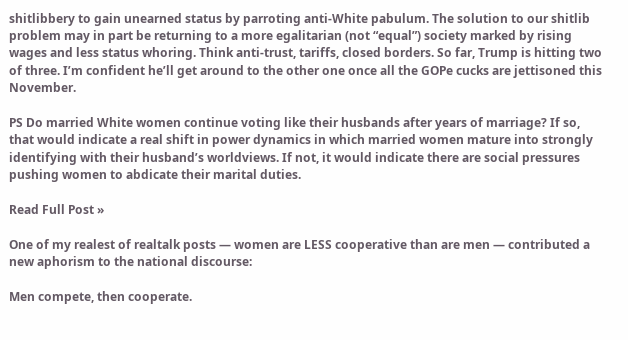shitlibbery to gain unearned status by parroting anti-White pabulum. The solution to our shitlib problem may in part be returning to a more egalitarian (not “equal”) society marked by rising wages and less status whoring. Think anti-trust, tariffs, closed borders. So far, Trump is hitting two of three. I’m confident he’ll get around to the other one once all the GOPe cucks are jettisoned this November.

PS Do married White women continue voting like their husbands after years of marriage? If so, that would indicate a real shift in power dynamics in which married women mature into strongly identifying with their husband’s worldviews. If not, it would indicate there are social pressures pushing women to abdicate their marital duties.

Read Full Post »

One of my realest of realtalk posts — women are LESS cooperative than are men — contributed a new aphorism to the national discourse:

Men compete, then cooperate.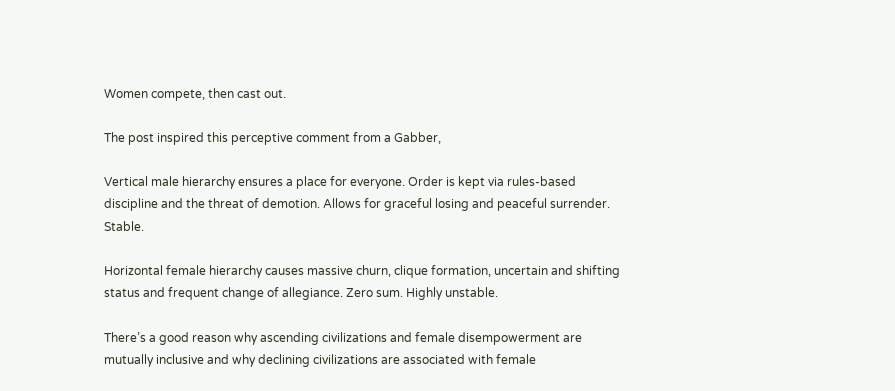Women compete, then cast out.

The post inspired this perceptive comment from a Gabber,

Vertical male hierarchy ensures a place for everyone. Order is kept via rules-based discipline and the threat of demotion. Allows for graceful losing and peaceful surrender. Stable.

Horizontal female hierarchy causes massive churn, clique formation, uncertain and shifting status and frequent change of allegiance. Zero sum. Highly unstable.

There’s a good reason why ascending civilizations and female disempowerment are mutually inclusive and why declining civilizations are associated with female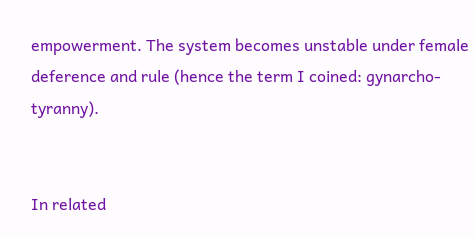empowerment. The system becomes unstable under female deference and rule (hence the term I coined: gynarcho-tyranny).


In related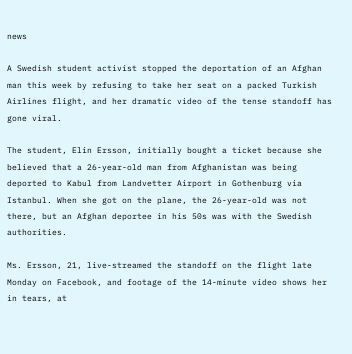news

A Swedish student activist stopped the deportation of an Afghan man this week by refusing to take her seat on a packed Turkish Airlines flight, and her dramatic video of the tense standoff has gone viral.

The student, Elin Ersson, initially bought a ticket because she believed that a 26-year-old man from Afghanistan was being deported to Kabul from Landvetter Airport in Gothenburg via Istanbul. When she got on the plane, the 26-year-old was not there, but an Afghan deportee in his 50s was with the Swedish authorities.

Ms. Ersson, 21, live-streamed the standoff on the flight late Monday on Facebook, and footage of the 14-minute video shows her in tears, at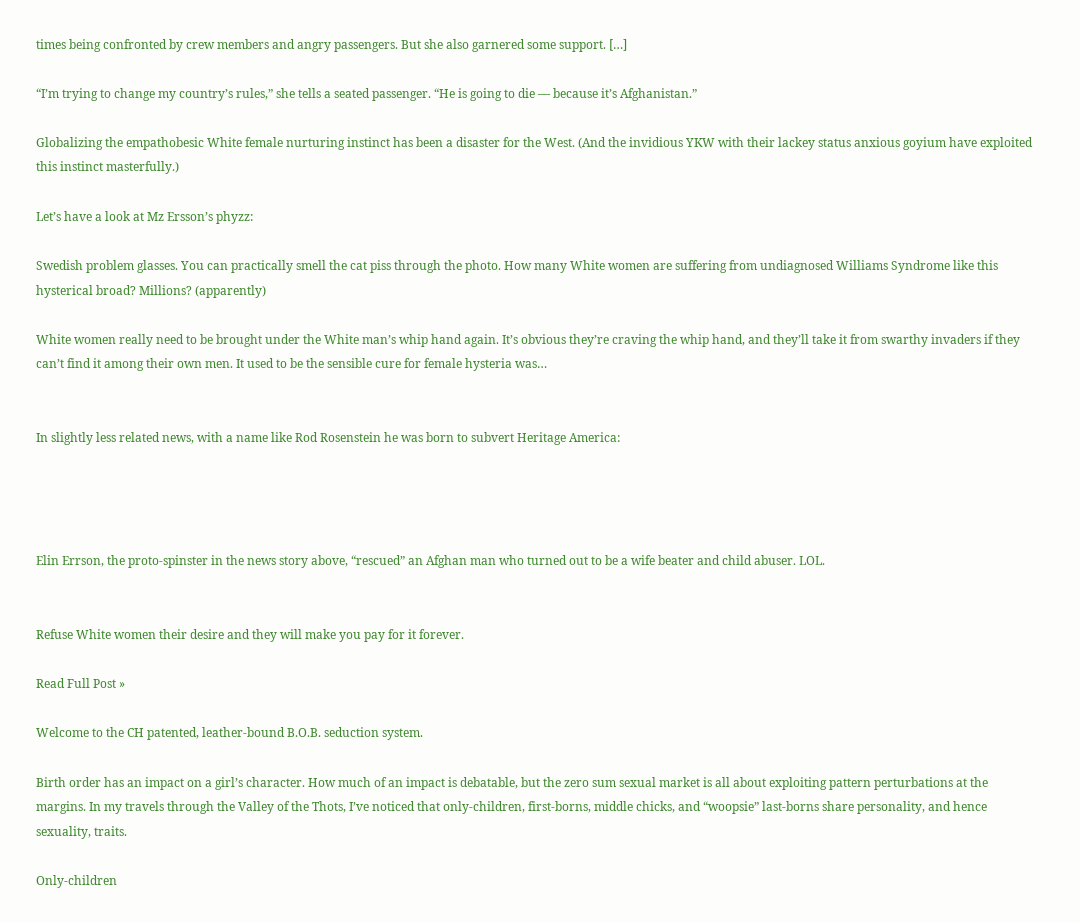times being confronted by crew members and angry passengers. But she also garnered some support. […]

“I’m trying to change my country’s rules,” she tells a seated passenger. “He is going to die — because it’s Afghanistan.”

Globalizing the empathobesic White female nurturing instinct has been a disaster for the West. (And the invidious YKW with their lackey status anxious goyium have exploited this instinct masterfully.)

Let’s have a look at Mz Ersson’s phyzz:

Swedish problem glasses. You can practically smell the cat piss through the photo. How many White women are suffering from undiagnosed Williams Syndrome like this hysterical broad? Millions? (apparently)

White women really need to be brought under the White man’s whip hand again. It’s obvious they’re craving the whip hand, and they’ll take it from swarthy invaders if they can’t find it among their own men. It used to be the sensible cure for female hysteria was…


In slightly less related news, with a name like Rod Rosenstein he was born to subvert Heritage America:




Elin Errson, the proto-spinster in the news story above, “rescued” an Afghan man who turned out to be a wife beater and child abuser. LOL.


Refuse White women their desire and they will make you pay for it forever.

Read Full Post »

Welcome to the CH patented, leather-bound B.O.B. seduction system.

Birth order has an impact on a girl’s character. How much of an impact is debatable, but the zero sum sexual market is all about exploiting pattern perturbations at the margins. In my travels through the Valley of the Thots, I’ve noticed that only-children, first-borns, middle chicks, and “woopsie” last-borns share personality, and hence sexuality, traits.

Only-children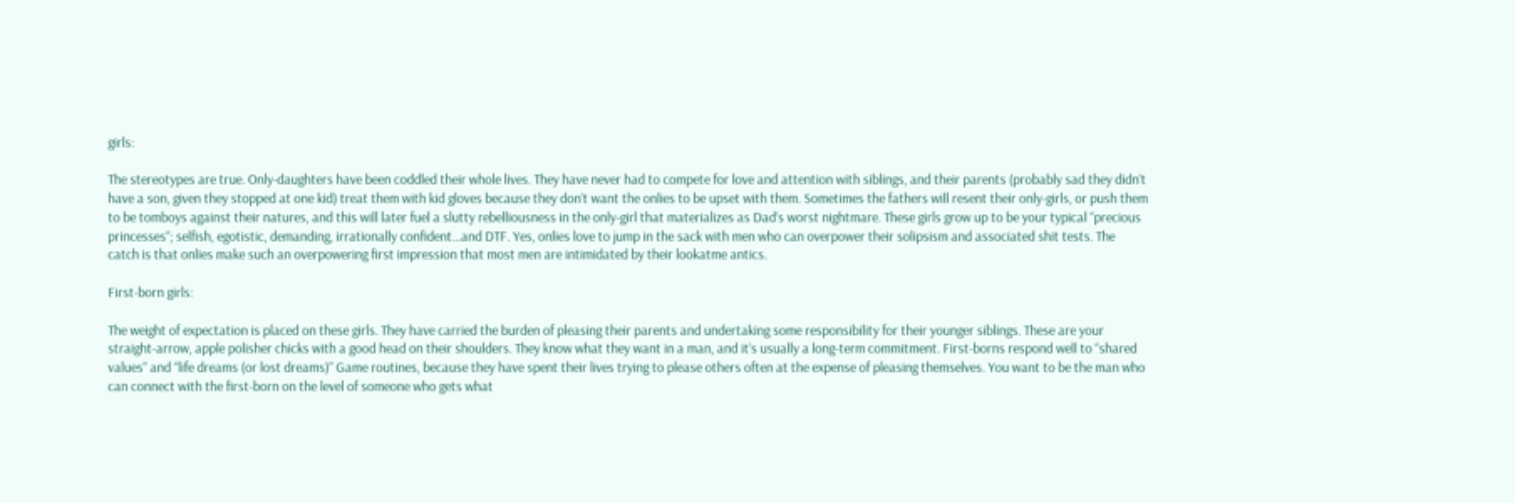girls:

The stereotypes are true. Only-daughters have been coddled their whole lives. They have never had to compete for love and attention with siblings, and their parents (probably sad they didn’t have a son, given they stopped at one kid) treat them with kid gloves because they don’t want the onlies to be upset with them. Sometimes the fathers will resent their only-girls, or push them to be tomboys against their natures, and this will later fuel a slutty rebelliousness in the only-girl that materializes as Dad’s worst nightmare. These girls grow up to be your typical “precious princesses”; selfish, egotistic, demanding, irrationally confident…and DTF. Yes, onlies love to jump in the sack with men who can overpower their solipsism and associated shit tests. The catch is that onlies make such an overpowering first impression that most men are intimidated by their lookatme antics.

First-born girls:

The weight of expectation is placed on these girls. They have carried the burden of pleasing their parents and undertaking some responsibility for their younger siblings. These are your straight-arrow, apple polisher chicks with a good head on their shoulders. They know what they want in a man, and it’s usually a long-term commitment. First-borns respond well to “shared values” and “life dreams (or lost dreams)” Game routines, because they have spent their lives trying to please others often at the expense of pleasing themselves. You want to be the man who can connect with the first-born on the level of someone who gets what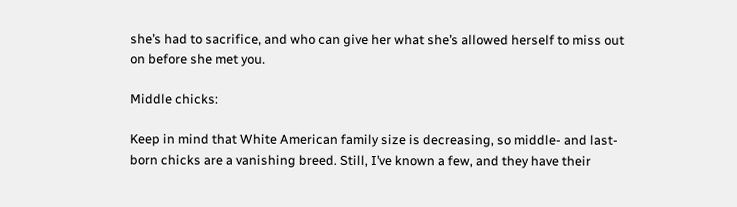she’s had to sacrifice, and who can give her what she’s allowed herself to miss out on before she met you.

Middle chicks:

Keep in mind that White American family size is decreasing, so middle- and last-born chicks are a vanishing breed. Still, I’ve known a few, and they have their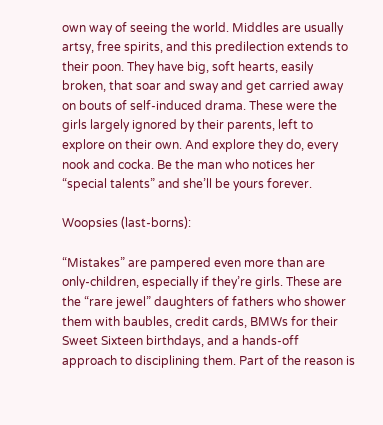own way of seeing the world. Middles are usually artsy, free spirits, and this predilection extends to their poon. They have big, soft hearts, easily broken, that soar and sway and get carried away on bouts of self-induced drama. These were the girls largely ignored by their parents, left to explore on their own. And explore they do, every nook and cocka. Be the man who notices her “special talents” and she’ll be yours forever.

Woopsies (last-borns):

“Mistakes” are pampered even more than are only-children, especially if they’re girls. These are the “rare jewel” daughters of fathers who shower them with baubles, credit cards, BMWs for their Sweet Sixteen birthdays, and a hands-off approach to disciplining them. Part of the reason is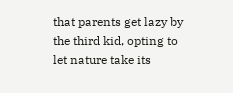that parents get lazy by the third kid, opting to let nature take its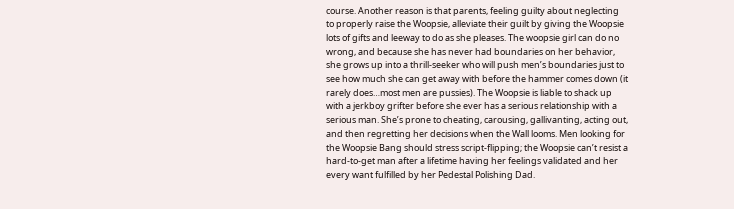course. Another reason is that parents, feeling guilty about neglecting to properly raise the Woopsie, alleviate their guilt by giving the Woopsie lots of gifts and leeway to do as she pleases. The woopsie girl can do no wrong, and because she has never had boundaries on her behavior, she grows up into a thrill-seeker who will push men’s boundaries just to see how much she can get away with before the hammer comes down (it rarely does…most men are pussies). The Woopsie is liable to shack up with a jerkboy grifter before she ever has a serious relationship with a serious man. She’s prone to cheating, carousing, gallivanting, acting out, and then regretting her decisions when the Wall looms. Men looking for the Woopsie Bang should stress script-flipping; the Woopsie can’t resist a hard-to-get man after a lifetime having her feelings validated and her every want fulfilled by her Pedestal Polishing Dad.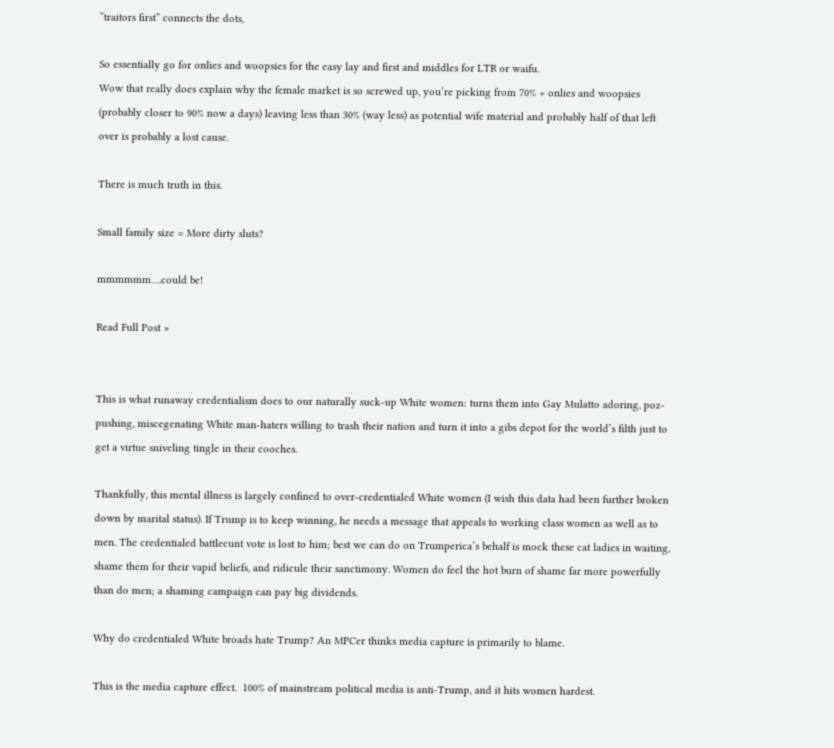“traitors first” connects the dots,

So essentially go for onlies and woopsies for the easy lay and first and middles for LTR or waifu.
Wow that really does explain why the female market is so screwed up, you’re picking from 70% + onlies and woopsies (probably closer to 90% now a days) leaving less than 30% (way less) as potential wife material and probably half of that left over is probably a lost cause.

There is much truth in this.

Small family size = More dirty sluts?

mmmmmm….could be!

Read Full Post »


This is what runaway credentialism does to our naturally suck-up White women: turns them into Gay Mulatto adoring, poz-pushing, miscegenating White man-haters willing to trash their nation and turn it into a gibs depot for the world’s filth just to get a virtue sniveling tingle in their cooches.

Thankfully, this mental illness is largely confined to over-credentialed White women (I wish this data had been further broken down by marital status). If Trump is to keep winning, he needs a message that appeals to working class women as well as to men. The credentialed battlecunt vote is lost to him; best we can do on Trumperica’s behalf is mock these cat ladies in waiting, shame them for their vapid beliefs, and ridicule their sanctimony. Women do feel the hot burn of shame far more powerfully than do men; a shaming campaign can pay big dividends.

Why do credentialed White broads hate Trump? An MPCer thinks media capture is primarily to blame.

This is the media capture effect.  100% of mainstream political media is anti-Trump, and it hits women hardest.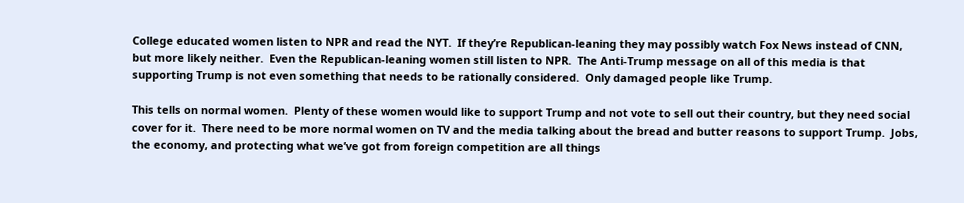College educated women listen to NPR and read the NYT.  If they’re Republican-leaning they may possibly watch Fox News instead of CNN, but more likely neither.  Even the Republican-leaning women still listen to NPR.  The Anti-Trump message on all of this media is that supporting Trump is not even something that needs to be rationally considered.  Only damaged people like Trump.

This tells on normal women.  Plenty of these women would like to support Trump and not vote to sell out their country, but they need social cover for it.  There need to be more normal women on TV and the media talking about the bread and butter reasons to support Trump.  Jobs, the economy, and protecting what we’ve got from foreign competition are all things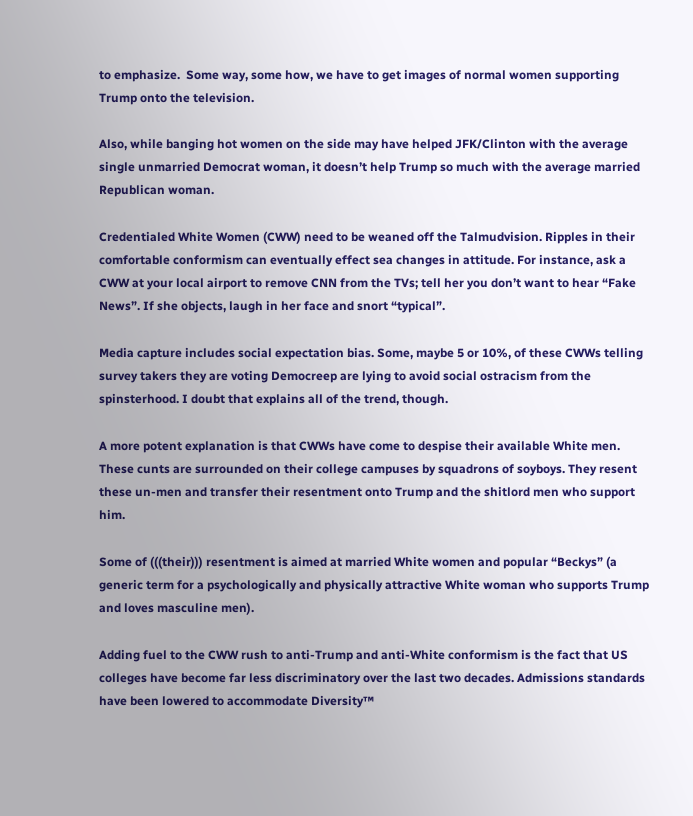to emphasize.  Some way, some how, we have to get images of normal women supporting Trump onto the television.

Also, while banging hot women on the side may have helped JFK/Clinton with the average single unmarried Democrat woman, it doesn’t help Trump so much with the average married Republican woman.

Credentialed White Women (CWW) need to be weaned off the Talmudvision. Ripples in their comfortable conformism can eventually effect sea changes in attitude. For instance, ask a CWW at your local airport to remove CNN from the TVs; tell her you don’t want to hear “Fake News”. If she objects, laugh in her face and snort “typical”.

Media capture includes social expectation bias. Some, maybe 5 or 10%, of these CWWs telling survey takers they are voting Democreep are lying to avoid social ostracism from the spinsterhood. I doubt that explains all of the trend, though.

A more potent explanation is that CWWs have come to despise their available White men. These cunts are surrounded on their college campuses by squadrons of soyboys. They resent these un-men and transfer their resentment onto Trump and the shitlord men who support him.

Some of (((their))) resentment is aimed at married White women and popular “Beckys” (a generic term for a psychologically and physically attractive White woman who supports Trump and loves masculine men).

Adding fuel to the CWW rush to anti-Trump and anti-White conformism is the fact that US colleges have become far less discriminatory over the last two decades. Admissions standards have been lowered to accommodate Diversity™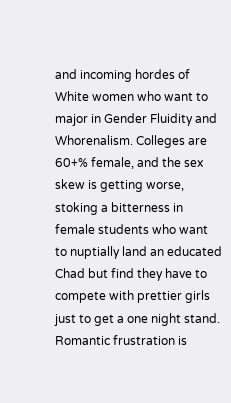and incoming hordes of White women who want to major in Gender Fluidity and Whorenalism. Colleges are 60+% female, and the sex skew is getting worse, stoking a bitterness in female students who want to nuptially land an educated Chad but find they have to compete with prettier girls just to get a one night stand. Romantic frustration is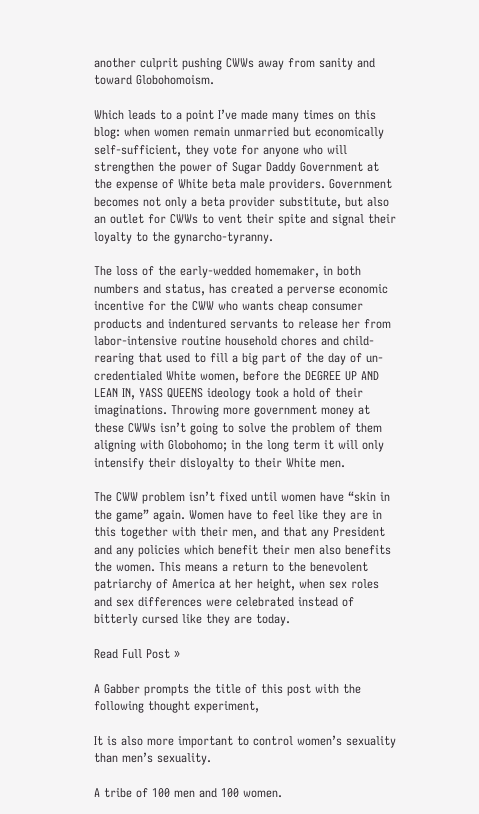another culprit pushing CWWs away from sanity and toward Globohomoism.

Which leads to a point I’ve made many times on this blog: when women remain unmarried but economically self-sufficient, they vote for anyone who will strengthen the power of Sugar Daddy Government at the expense of White beta male providers. Government becomes not only a beta provider substitute, but also an outlet for CWWs to vent their spite and signal their loyalty to the gynarcho-tyranny.

The loss of the early-wedded homemaker, in both numbers and status, has created a perverse economic incentive for the CWW who wants cheap consumer products and indentured servants to release her from labor-intensive routine household chores and child-rearing that used to fill a big part of the day of un-credentialed White women, before the DEGREE UP AND LEAN IN, YASS QUEENS ideology took a hold of their imaginations. Throwing more government money at these CWWs isn’t going to solve the problem of them aligning with Globohomo; in the long term it will only intensify their disloyalty to their White men.

The CWW problem isn’t fixed until women have “skin in the game” again. Women have to feel like they are in this together with their men, and that any President and any policies which benefit their men also benefits the women. This means a return to the benevolent patriarchy of America at her height, when sex roles and sex differences were celebrated instead of bitterly cursed like they are today.

Read Full Post »

A Gabber prompts the title of this post with the following thought experiment,

It is also more important to control women’s sexuality than men’s sexuality.

A tribe of 100 men and 100 women.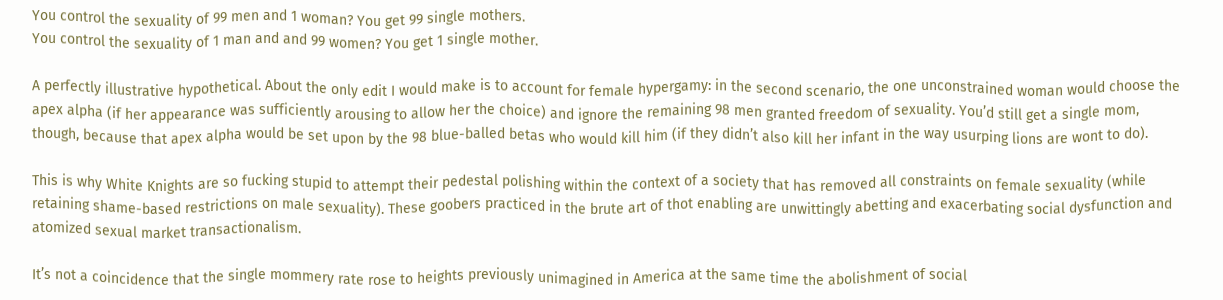You control the sexuality of 99 men and 1 woman? You get 99 single mothers.
You control the sexuality of 1 man and and 99 women? You get 1 single mother.

A perfectly illustrative hypothetical. About the only edit I would make is to account for female hypergamy: in the second scenario, the one unconstrained woman would choose the apex alpha (if her appearance was sufficiently arousing to allow her the choice) and ignore the remaining 98 men granted freedom of sexuality. You’d still get a single mom, though, because that apex alpha would be set upon by the 98 blue-balled betas who would kill him (if they didn’t also kill her infant in the way usurping lions are wont to do).

This is why White Knights are so fucking stupid to attempt their pedestal polishing within the context of a society that has removed all constraints on female sexuality (while retaining shame-based restrictions on male sexuality). These goobers practiced in the brute art of thot enabling are unwittingly abetting and exacerbating social dysfunction and atomized sexual market transactionalism.

It’s not a coincidence that the single mommery rate rose to heights previously unimagined in America at the same time the abolishment of social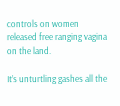controls on women released free ranging vagina on the land.

It’s unturtling gashes all the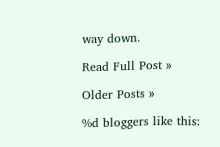way down.

Read Full Post »

Older Posts »

%d bloggers like this: